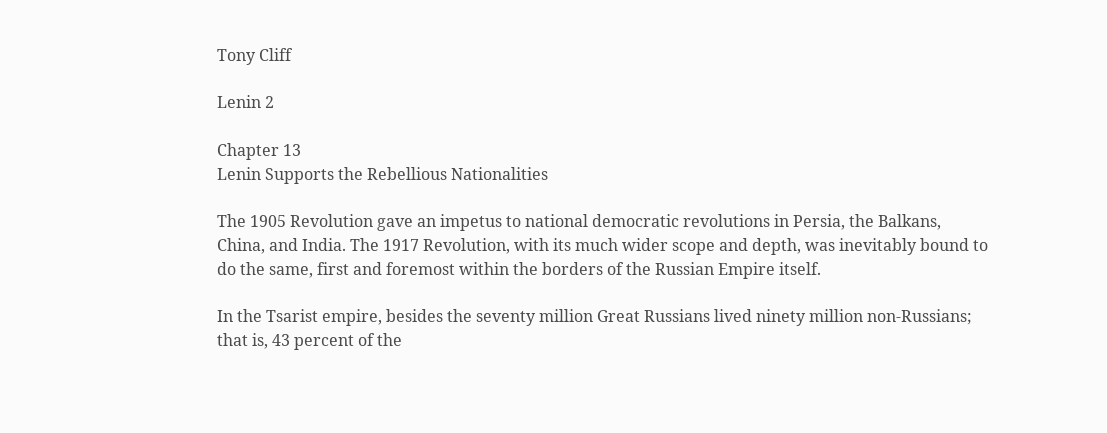Tony Cliff

Lenin 2

Chapter 13
Lenin Supports the Rebellious Nationalities

The 1905 Revolution gave an impetus to national democratic revolutions in Persia, the Balkans, China, and India. The 1917 Revolution, with its much wider scope and depth, was inevitably bound to do the same, first and foremost within the borders of the Russian Empire itself.

In the Tsarist empire, besides the seventy million Great Russians lived ninety million non-Russians; that is, 43 percent of the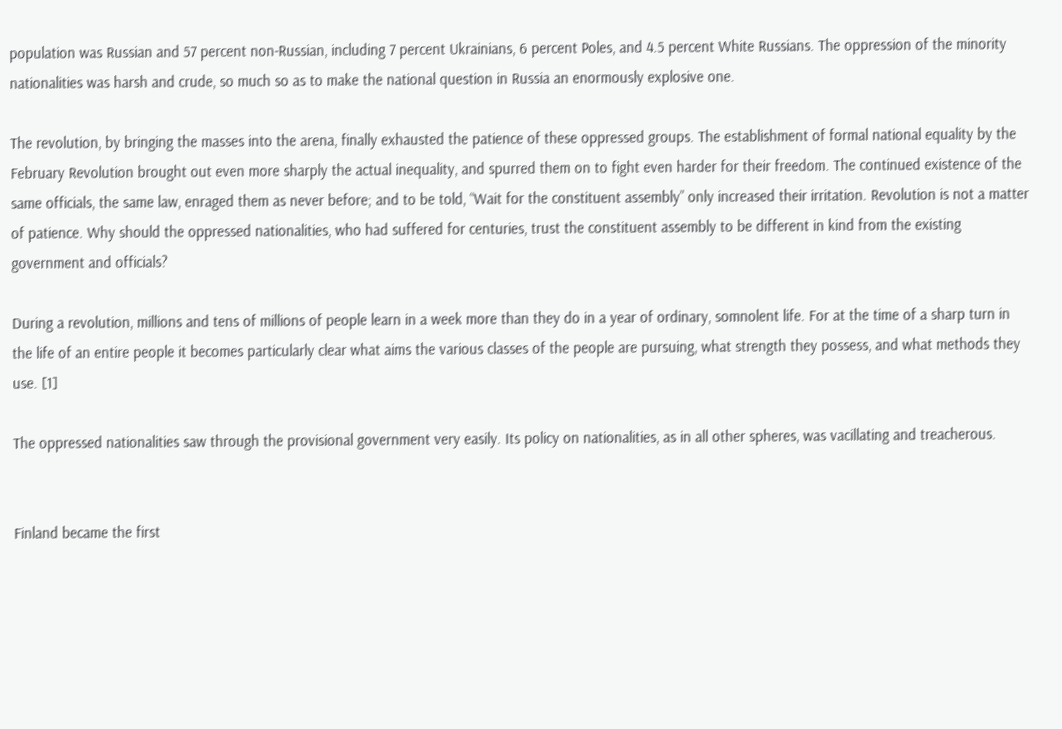population was Russian and 57 percent non-Russian, including 7 percent Ukrainians, 6 percent Poles, and 4.5 percent White Russians. The oppression of the minority nationalities was harsh and crude, so much so as to make the national question in Russia an enormously explosive one.

The revolution, by bringing the masses into the arena, finally exhausted the patience of these oppressed groups. The establishment of formal national equality by the February Revolution brought out even more sharply the actual inequality, and spurred them on to fight even harder for their freedom. The continued existence of the same officials, the same law, enraged them as never before; and to be told, “Wait for the constituent assembly” only increased their irritation. Revolution is not a matter of patience. Why should the oppressed nationalities, who had suffered for centuries, trust the constituent assembly to be different in kind from the existing government and officials?

During a revolution, millions and tens of millions of people learn in a week more than they do in a year of ordinary, somnolent life. For at the time of a sharp turn in the life of an entire people it becomes particularly clear what aims the various classes of the people are pursuing, what strength they possess, and what methods they use. [1]

The oppressed nationalities saw through the provisional government very easily. Its policy on nationalities, as in all other spheres, was vacillating and treacherous.


Finland became the first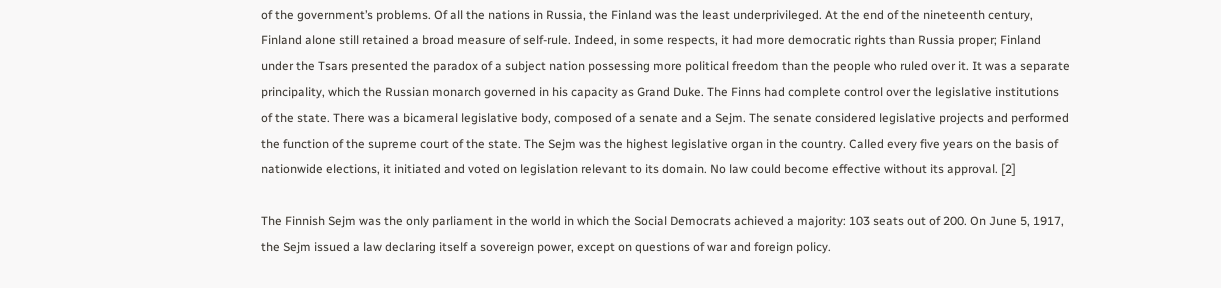of the government’s problems. Of all the nations in Russia, the Finland was the least underprivileged. At the end of the nineteenth century, Finland alone still retained a broad measure of self-rule. Indeed, in some respects, it had more democratic rights than Russia proper; Finland under the Tsars presented the paradox of a subject nation possessing more political freedom than the people who ruled over it. It was a separate principality, which the Russian monarch governed in his capacity as Grand Duke. The Finns had complete control over the legislative institutions of the state. There was a bicameral legislative body, composed of a senate and a Sejm. The senate considered legislative projects and performed the function of the supreme court of the state. The Sejm was the highest legislative organ in the country. Called every five years on the basis of nationwide elections, it initiated and voted on legislation relevant to its domain. No law could become effective without its approval. [2]

The Finnish Sejm was the only parliament in the world in which the Social Democrats achieved a majority: 103 seats out of 200. On June 5, 1917, the Sejm issued a law declaring itself a sovereign power, except on questions of war and foreign policy.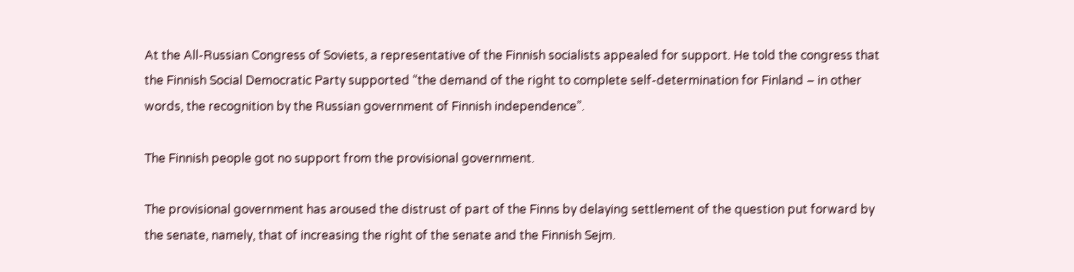At the All-Russian Congress of Soviets, a representative of the Finnish socialists appealed for support. He told the congress that the Finnish Social Democratic Party supported “the demand of the right to complete self-determination for Finland – in other words, the recognition by the Russian government of Finnish independence”.

The Finnish people got no support from the provisional government.

The provisional government has aroused the distrust of part of the Finns by delaying settlement of the question put forward by the senate, namely, that of increasing the right of the senate and the Finnish Sejm.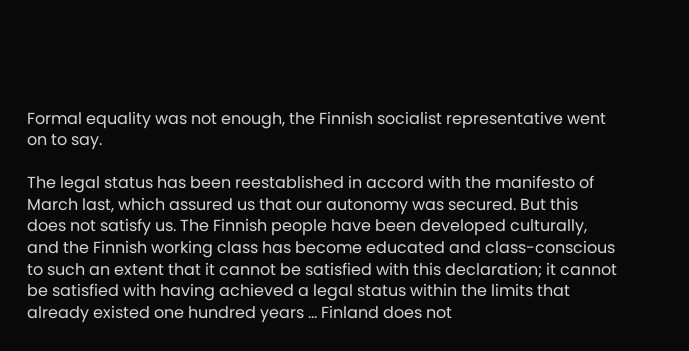Formal equality was not enough, the Finnish socialist representative went on to say.

The legal status has been reestablished in accord with the manifesto of March last, which assured us that our autonomy was secured. But this does not satisfy us. The Finnish people have been developed culturally, and the Finnish working class has become educated and class-conscious to such an extent that it cannot be satisfied with this declaration; it cannot be satisfied with having achieved a legal status within the limits that already existed one hundred years ... Finland does not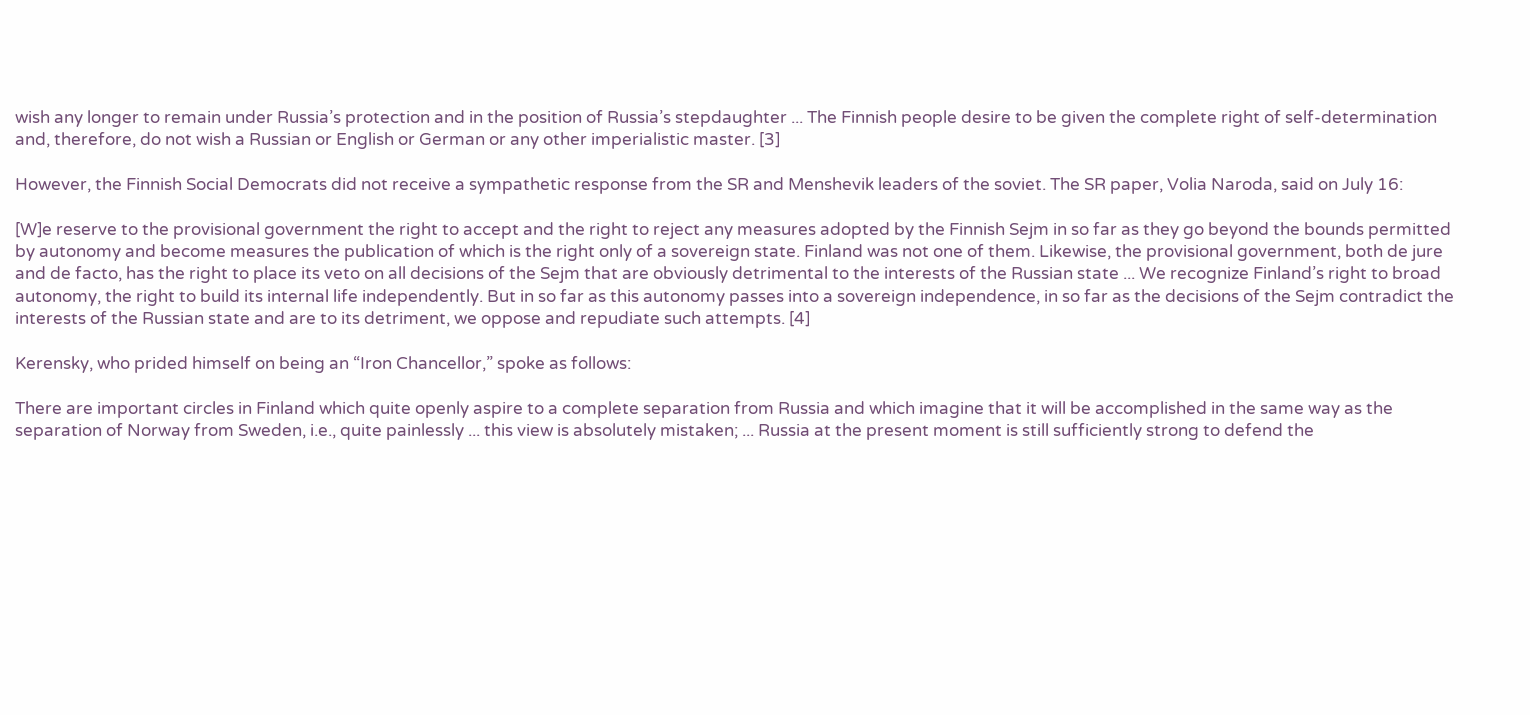wish any longer to remain under Russia’s protection and in the position of Russia’s stepdaughter ... The Finnish people desire to be given the complete right of self-determination and, therefore, do not wish a Russian or English or German or any other imperialistic master. [3]

However, the Finnish Social Democrats did not receive a sympathetic response from the SR and Menshevik leaders of the soviet. The SR paper, Volia Naroda, said on July 16:

[W]e reserve to the provisional government the right to accept and the right to reject any measures adopted by the Finnish Sejm in so far as they go beyond the bounds permitted by autonomy and become measures the publication of which is the right only of a sovereign state. Finland was not one of them. Likewise, the provisional government, both de jure and de facto, has the right to place its veto on all decisions of the Sejm that are obviously detrimental to the interests of the Russian state ... We recognize Finland’s right to broad autonomy, the right to build its internal life independently. But in so far as this autonomy passes into a sovereign independence, in so far as the decisions of the Sejm contradict the interests of the Russian state and are to its detriment, we oppose and repudiate such attempts. [4]

Kerensky, who prided himself on being an “Iron Chancellor,” spoke as follows:

There are important circles in Finland which quite openly aspire to a complete separation from Russia and which imagine that it will be accomplished in the same way as the separation of Norway from Sweden, i.e., quite painlessly ... this view is absolutely mistaken; ... Russia at the present moment is still sufficiently strong to defend the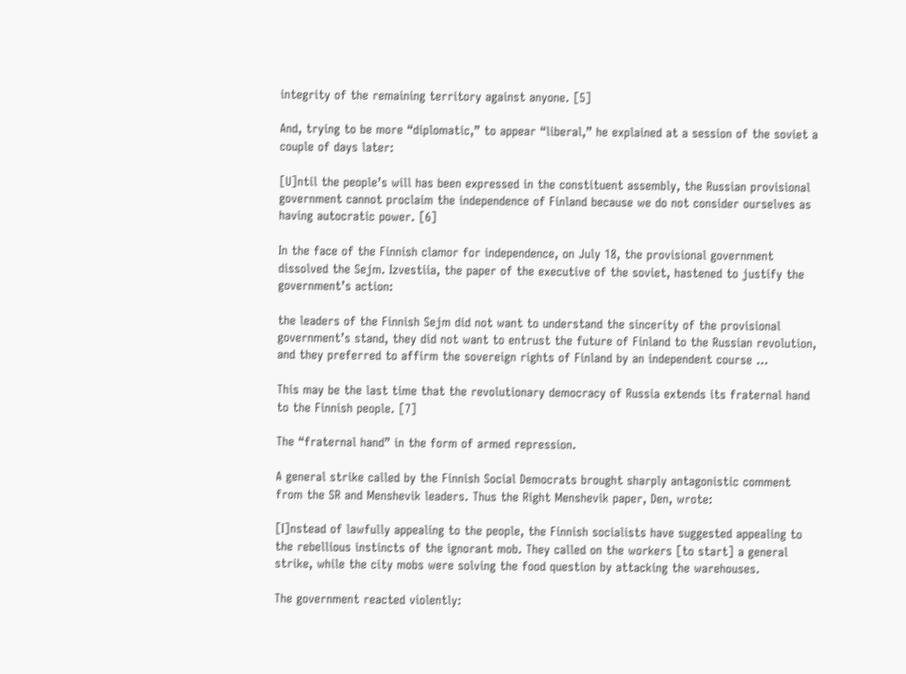integrity of the remaining territory against anyone. [5]

And, trying to be more “diplomatic,” to appear “liberal,” he explained at a session of the soviet a couple of days later:

[U]ntil the people’s will has been expressed in the constituent assembly, the Russian provisional government cannot proclaim the independence of Finland because we do not consider ourselves as having autocratic power. [6]

In the face of the Finnish clamor for independence, on July 18, the provisional government dissolved the Sejm. Izvestiia, the paper of the executive of the soviet, hastened to justify the government’s action:

the leaders of the Finnish Sejm did not want to understand the sincerity of the provisional government’s stand, they did not want to entrust the future of Finland to the Russian revolution, and they preferred to affirm the sovereign rights of Finland by an independent course ...

This may be the last time that the revolutionary democracy of Russia extends its fraternal hand to the Finnish people. [7]

The “fraternal hand” in the form of armed repression.

A general strike called by the Finnish Social Democrats brought sharply antagonistic comment from the SR and Menshevik leaders. Thus the Right Menshevik paper, Den, wrote:

[I]nstead of lawfully appealing to the people, the Finnish socialists have suggested appealing to the rebellious instincts of the ignorant mob. They called on the workers [to start] a general strike, while the city mobs were solving the food question by attacking the warehouses.

The government reacted violently: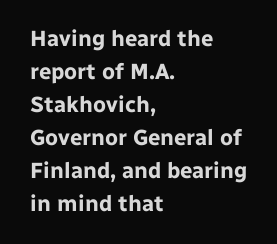Having heard the report of M.A. Stakhovich, Governor General of Finland, and bearing in mind that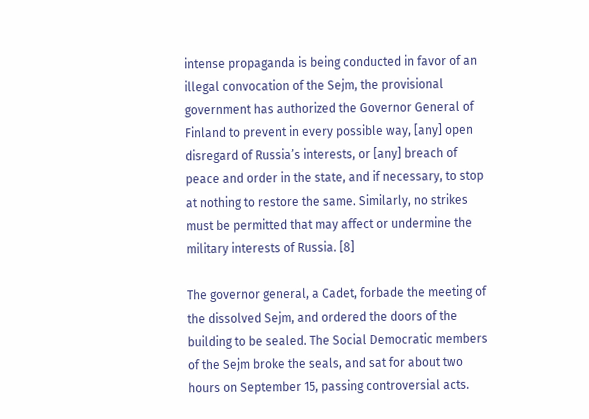intense propaganda is being conducted in favor of an illegal convocation of the Sejm, the provisional government has authorized the Governor General of Finland to prevent in every possible way, [any] open disregard of Russia’s interests, or [any] breach of peace and order in the state, and if necessary, to stop at nothing to restore the same. Similarly, no strikes must be permitted that may affect or undermine the military interests of Russia. [8]

The governor general, a Cadet, forbade the meeting of the dissolved Sejm, and ordered the doors of the building to be sealed. The Social Democratic members of the Sejm broke the seals, and sat for about two hours on September 15, passing controversial acts.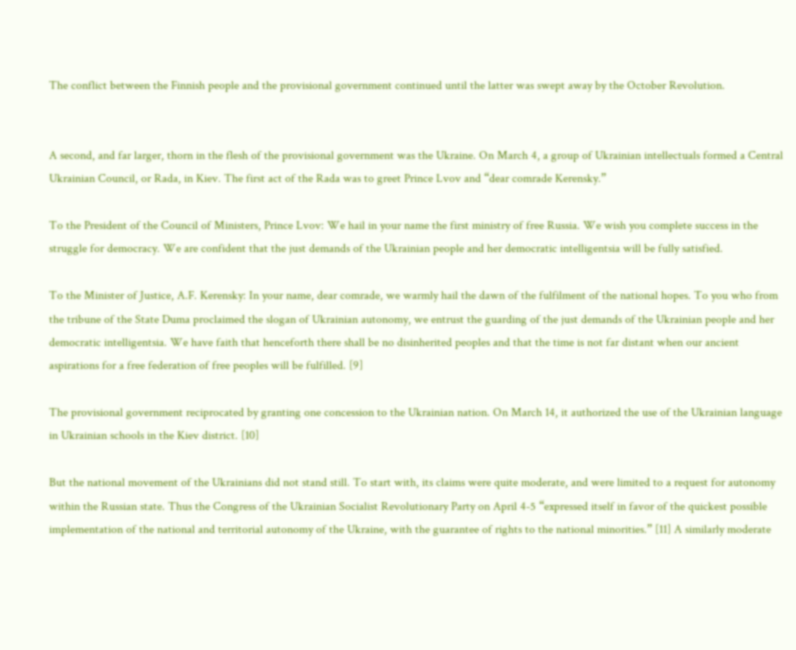The conflict between the Finnish people and the provisional government continued until the latter was swept away by the October Revolution.


A second, and far larger, thorn in the flesh of the provisional government was the Ukraine. On March 4, a group of Ukrainian intellectuals formed a Central Ukrainian Council, or Rada, in Kiev. The first act of the Rada was to greet Prince Lvov and “dear comrade Kerensky.”

To the President of the Council of Ministers, Prince Lvov: We hail in your name the first ministry of free Russia. We wish you complete success in the struggle for democracy. We are confident that the just demands of the Ukrainian people and her democratic intelligentsia will be fully satisfied.

To the Minister of Justice, A.F. Kerensky: In your name, dear comrade, we warmly hail the dawn of the fulfilment of the national hopes. To you who from the tribune of the State Duma proclaimed the slogan of Ukrainian autonomy, we entrust the guarding of the just demands of the Ukrainian people and her democratic intelligentsia. We have faith that henceforth there shall be no disinherited peoples and that the time is not far distant when our ancient aspirations for a free federation of free peoples will be fulfilled. [9]

The provisional government reciprocated by granting one concession to the Ukrainian nation. On March 14, it authorized the use of the Ukrainian language in Ukrainian schools in the Kiev district. [10]

But the national movement of the Ukrainians did not stand still. To start with, its claims were quite moderate, and were limited to a request for autonomy within the Russian state. Thus the Congress of the Ukrainian Socialist Revolutionary Party on April 4-5 “expressed itself in favor of the quickest possible implementation of the national and territorial autonomy of the Ukraine, with the guarantee of rights to the national minorities.” [11] A similarly moderate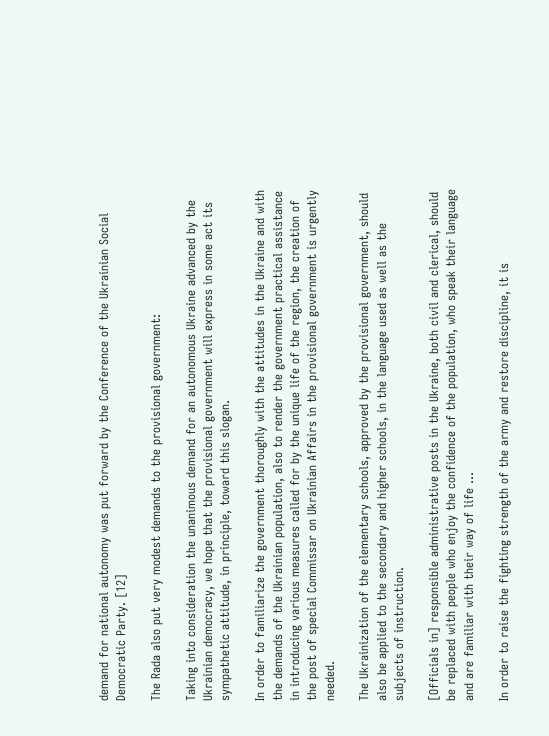demand for national autonomy was put forward by the Conference of the Ukrainian Social Democratic Party. [12]

The Rada also put very modest demands to the provisional government:

Taking into consideration the unanimous demand for an autonomous Ukraine advanced by the Ukrainian democracy, we hope that the provisional government will express in some act its sympathetic attitude, in principle, toward this slogan.

In order to familiarize the government thoroughly with the attitudes in the Ukraine and with the demands of the Ukrainian population, also to render the government practical assistance in introducing various measures called for by the unique life of the region, the creation of the post of special Commissar on Ukrainian Affairs in the provisional government is urgently needed.

The Ukrainization of the elementary schools, approved by the provisional government, should also be applied to the secondary and higher schools, in the language used as well as the subjects of instruction.

[Officials in] responsible administrative posts in the Ukraine, both civil and clerical, should be replaced with people who enjoy the confidence of the population, who speak their language and are familiar with their way of life ...

In order to raise the fighting strength of the army and restore discipline, it is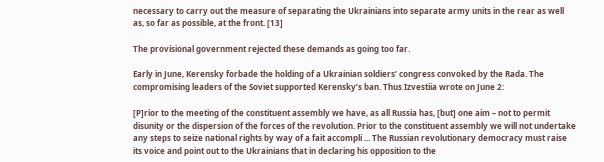necessary to carry out the measure of separating the Ukrainians into separate army units in the rear as well as, so far as possible, at the front. [13]

The provisional government rejected these demands as going too far.

Early in June, Kerensky forbade the holding of a Ukrainian soldiers’ congress convoked by the Rada. The compromising leaders of the Soviet supported Kerensky’s ban. Thus Izvestiia wrote on June 2:

[P]rior to the meeting of the constituent assembly we have, as all Russia has, [but] one aim – not to permit disunity or the dispersion of the forces of the revolution. Prior to the constituent assembly we will not undertake any steps to seize national rights by way of a fait accompli ... The Russian revolutionary democracy must raise its voice and point out to the Ukrainians that in declaring his opposition to the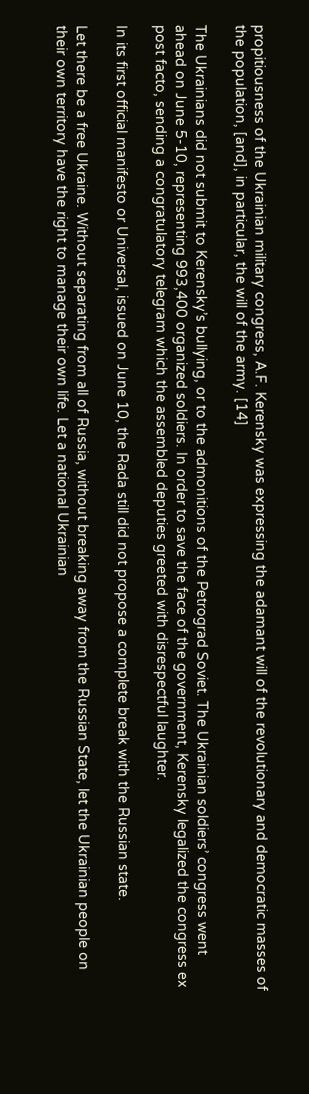propitiousness of the Ukrainian military congress, A.F. Kerensky was expressing the adamant will of the revolutionary and democratic masses of the population, [and], in particular, the will of the army. [14]

The Ukrainians did not submit to Kerensky’s bullying, or to the admonitions of the Petrograd Soviet. The Ukrainian soldiers’ congress went ahead on June 5-10, representing 993,400 organized soldiers. In order to save the face of the government, Kerensky legalized the congress ex post facto, sending a congratulatory telegram which the assembled deputies greeted with disrespectful laughter.

In its first official manifesto or Universal, issued on June 10, the Rada still did not propose a complete break with the Russian state.

Let there be a free Ukraine. Without separating from all of Russia, without breaking away from the Russian State, let the Ukrainian people on their own territory have the right to manage their own life. Let a national Ukrainian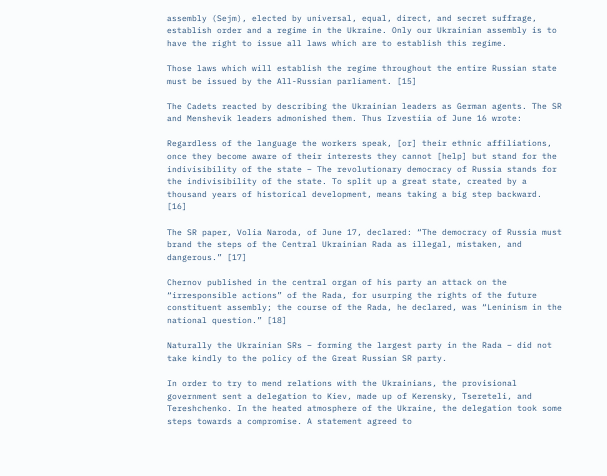assembly (Sejm), elected by universal, equal, direct, and secret suffrage, establish order and a regime in the Ukraine. Only our Ukrainian assembly is to have the right to issue all laws which are to establish this regime.

Those laws which will establish the regime throughout the entire Russian state must be issued by the All-Russian parliament. [15]

The Cadets reacted by describing the Ukrainian leaders as German agents. The SR and Menshevik leaders admonished them. Thus Izvestiia of June 16 wrote:

Regardless of the language the workers speak, [or] their ethnic affiliations, once they become aware of their interests they cannot [help] but stand for the indivisibility of the state – The revolutionary democracy of Russia stands for the indivisibility of the state. To split up a great state, created by a thousand years of historical development, means taking a big step backward. [16]

The SR paper, Volia Naroda, of June 17, declared: “The democracy of Russia must brand the steps of the Central Ukrainian Rada as illegal, mistaken, and dangerous.” [17]

Chernov published in the central organ of his party an attack on the “irresponsible actions” of the Rada, for usurping the rights of the future constituent assembly; the course of the Rada, he declared, was “Leninism in the national question.” [18]

Naturally the Ukrainian SRs – forming the largest party in the Rada – did not take kindly to the policy of the Great Russian SR party.

In order to try to mend relations with the Ukrainians, the provisional government sent a delegation to Kiev, made up of Kerensky, Tsereteli, and Tereshchenko. In the heated atmosphere of the Ukraine, the delegation took some steps towards a compromise. A statement agreed to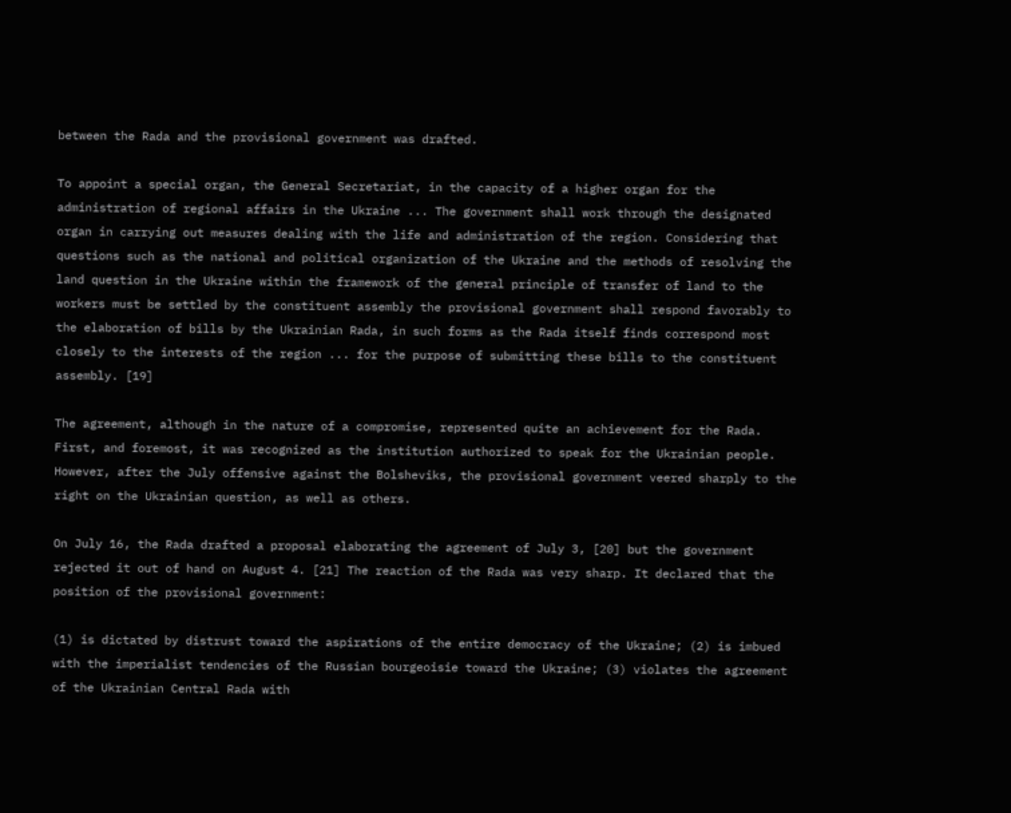between the Rada and the provisional government was drafted.

To appoint a special organ, the General Secretariat, in the capacity of a higher organ for the administration of regional affairs in the Ukraine ... The government shall work through the designated organ in carrying out measures dealing with the life and administration of the region. Considering that questions such as the national and political organization of the Ukraine and the methods of resolving the land question in the Ukraine within the framework of the general principle of transfer of land to the workers must be settled by the constituent assembly the provisional government shall respond favorably to the elaboration of bills by the Ukrainian Rada, in such forms as the Rada itself finds correspond most closely to the interests of the region ... for the purpose of submitting these bills to the constituent assembly. [19]

The agreement, although in the nature of a compromise, represented quite an achievement for the Rada. First, and foremost, it was recognized as the institution authorized to speak for the Ukrainian people. However, after the July offensive against the Bolsheviks, the provisional government veered sharply to the right on the Ukrainian question, as well as others.

On July 16, the Rada drafted a proposal elaborating the agreement of July 3, [20] but the government rejected it out of hand on August 4. [21] The reaction of the Rada was very sharp. It declared that the position of the provisional government:

(1) is dictated by distrust toward the aspirations of the entire democracy of the Ukraine; (2) is imbued with the imperialist tendencies of the Russian bourgeoisie toward the Ukraine; (3) violates the agreement of the Ukrainian Central Rada with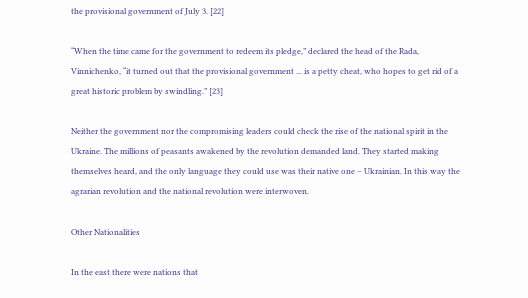the provisional government of July 3. [22]

“When the time came for the government to redeem its pledge,” declared the head of the Rada, Vinnichenko, “it turned out that the provisional government ... is a petty cheat, who hopes to get rid of a great historic problem by swindling.” [23]

Neither the government nor the compromising leaders could check the rise of the national spirit in the Ukraine. The millions of peasants awakened by the revolution demanded land. They started making themselves heard, and the only language they could use was their native one – Ukrainian. In this way the agrarian revolution and the national revolution were interwoven.

Other Nationalities

In the east there were nations that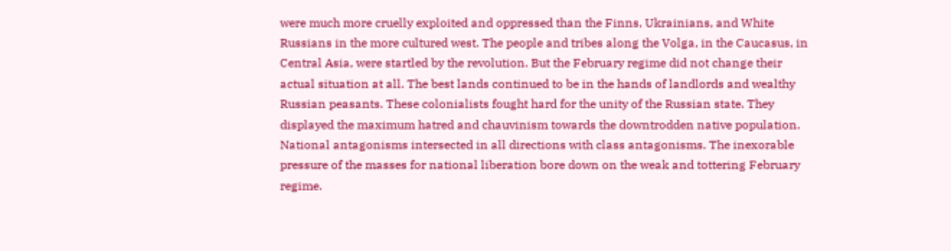were much more cruelly exploited and oppressed than the Finns, Ukrainians, and White Russians in the more cultured west. The people and tribes along the Volga, in the Caucasus, in Central Asia, were startled by the revolution. But the February regime did not change their actual situation at all. The best lands continued to be in the hands of landlords and wealthy Russian peasants. These colonialists fought hard for the unity of the Russian state. They displayed the maximum hatred and chauvinism towards the downtrodden native population. National antagonisms intersected in all directions with class antagonisms. The inexorable pressure of the masses for national liberation bore down on the weak and tottering February regime.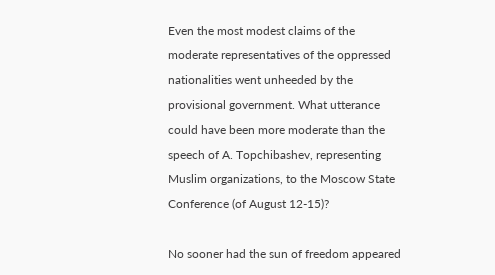Even the most modest claims of the moderate representatives of the oppressed nationalities went unheeded by the provisional government. What utterance could have been more moderate than the speech of A. Topchibashev, representing Muslim organizations, to the Moscow State Conference (of August 12-15)?

No sooner had the sun of freedom appeared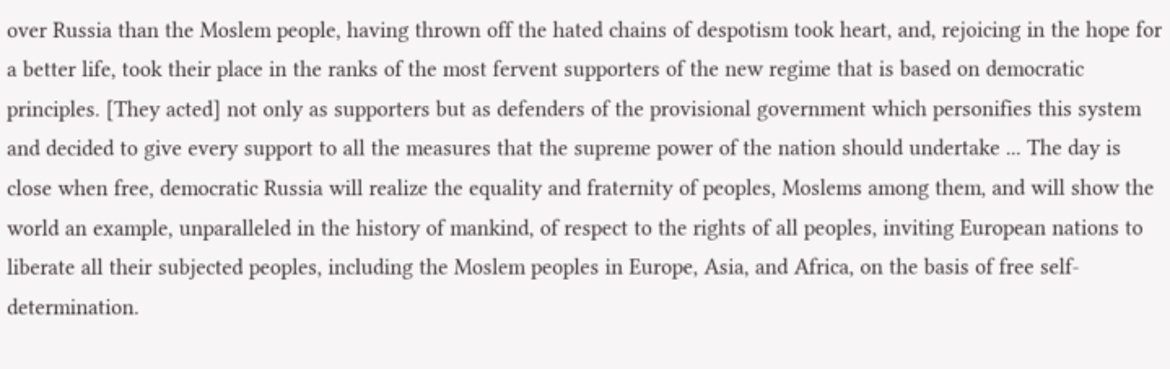over Russia than the Moslem people, having thrown off the hated chains of despotism took heart, and, rejoicing in the hope for a better life, took their place in the ranks of the most fervent supporters of the new regime that is based on democratic principles. [They acted] not only as supporters but as defenders of the provisional government which personifies this system and decided to give every support to all the measures that the supreme power of the nation should undertake ... The day is close when free, democratic Russia will realize the equality and fraternity of peoples, Moslems among them, and will show the world an example, unparalleled in the history of mankind, of respect to the rights of all peoples, inviting European nations to liberate all their subjected peoples, including the Moslem peoples in Europe, Asia, and Africa, on the basis of free self-determination.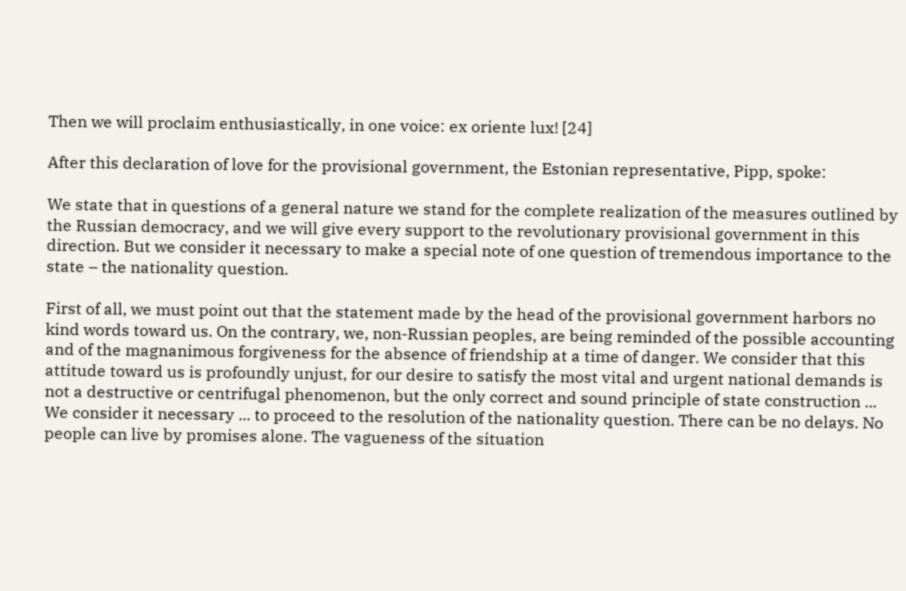Then we will proclaim enthusiastically, in one voice: ex oriente lux! [24]

After this declaration of love for the provisional government, the Estonian representative, Pipp, spoke:

We state that in questions of a general nature we stand for the complete realization of the measures outlined by the Russian democracy, and we will give every support to the revolutionary provisional government in this direction. But we consider it necessary to make a special note of one question of tremendous importance to the state – the nationality question.

First of all, we must point out that the statement made by the head of the provisional government harbors no kind words toward us. On the contrary, we, non-Russian peoples, are being reminded of the possible accounting and of the magnanimous forgiveness for the absence of friendship at a time of danger. We consider that this attitude toward us is profoundly unjust, for our desire to satisfy the most vital and urgent national demands is not a destructive or centrifugal phenomenon, but the only correct and sound principle of state construction ... We consider it necessary ... to proceed to the resolution of the nationality question. There can be no delays. No people can live by promises alone. The vagueness of the situation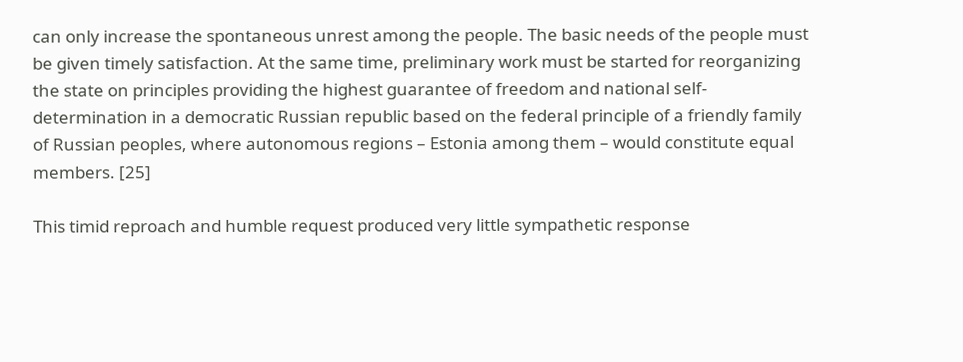can only increase the spontaneous unrest among the people. The basic needs of the people must be given timely satisfaction. At the same time, preliminary work must be started for reorganizing the state on principles providing the highest guarantee of freedom and national self-determination in a democratic Russian republic based on the federal principle of a friendly family of Russian peoples, where autonomous regions – Estonia among them – would constitute equal members. [25]

This timid reproach and humble request produced very little sympathetic response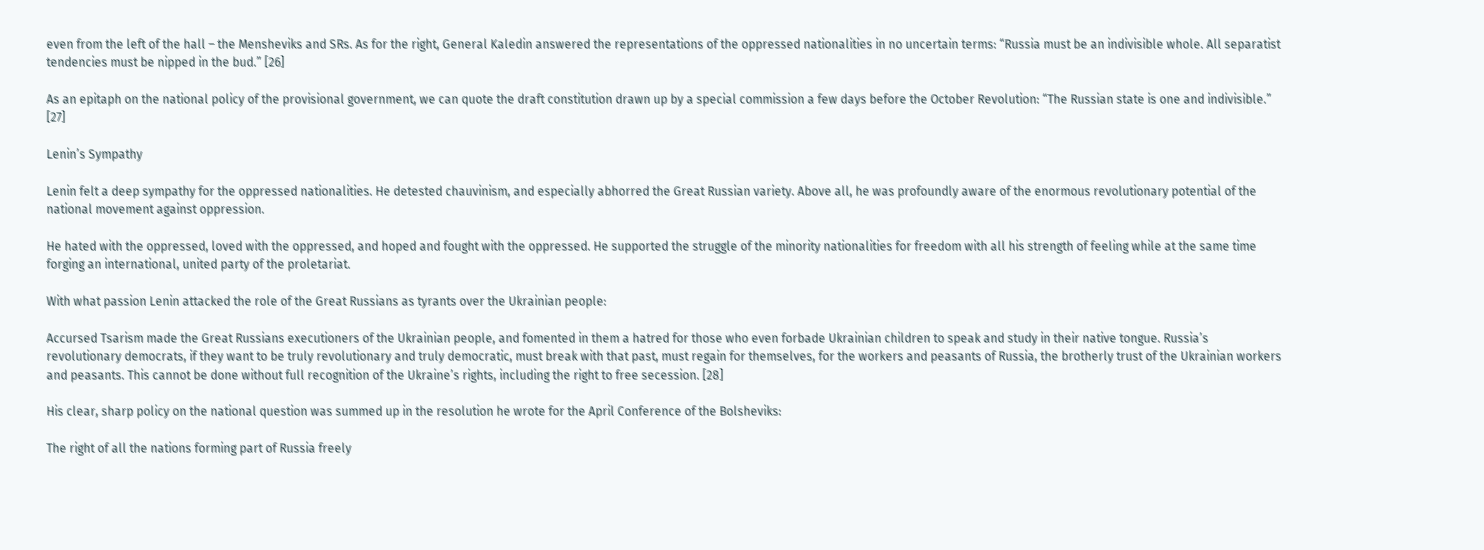even from the left of the hall – the Mensheviks and SRs. As for the right, General Kaledin answered the representations of the oppressed nationalities in no uncertain terms: “Russia must be an indivisible whole. All separatist tendencies must be nipped in the bud.” [26]

As an epitaph on the national policy of the provisional government, we can quote the draft constitution drawn up by a special commission a few days before the October Revolution: “The Russian state is one and indivisible.” [27]

Lenin’s Sympathy

Lenin felt a deep sympathy for the oppressed nationalities. He detested chauvinism, and especially abhorred the Great Russian variety. Above all, he was profoundly aware of the enormous revolutionary potential of the national movement against oppression.

He hated with the oppressed, loved with the oppressed, and hoped and fought with the oppressed. He supported the struggle of the minority nationalities for freedom with all his strength of feeling while at the same time forging an international, united party of the proletariat.

With what passion Lenin attacked the role of the Great Russians as tyrants over the Ukrainian people:

Accursed Tsarism made the Great Russians executioners of the Ukrainian people, and fomented in them a hatred for those who even forbade Ukrainian children to speak and study in their native tongue. Russia’s revolutionary democrats, if they want to be truly revolutionary and truly democratic, must break with that past, must regain for themselves, for the workers and peasants of Russia, the brotherly trust of the Ukrainian workers and peasants. This cannot be done without full recognition of the Ukraine’s rights, including the right to free secession. [28]

His clear, sharp policy on the national question was summed up in the resolution he wrote for the April Conference of the Bolsheviks:

The right of all the nations forming part of Russia freely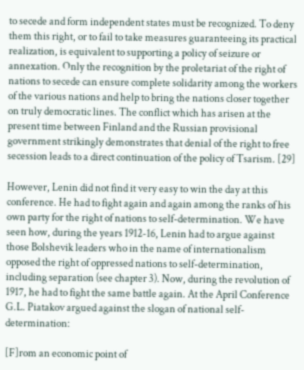to secede and form independent states must be recognized. To deny them this right, or to fail to take measures guaranteeing its practical realization, is equivalent to supporting a policy of seizure or annexation. Only the recognition by the proletariat of the right of nations to secede can ensure complete solidarity among the workers of the various nations and help to bring the nations closer together on truly democratic lines. The conflict which has arisen at the present time between Finland and the Russian provisional government strikingly demonstrates that denial of the right to free secession leads to a direct continuation of the policy of Tsarism. [29]

However, Lenin did not find it very easy to win the day at this conference. He had to fight again and again among the ranks of his own party for the right of nations to self-determination. We have seen how, during the years 1912-16, Lenin had to argue against those Bolshevik leaders who in the name of internationalism opposed the right of oppressed nations to self-determination, including separation (see chapter 3). Now, during the revolution of 1917, he had to fight the same battle again. At the April Conference G.L. Piatakov argued against the slogan of national self-determination:

[F]rom an economic point of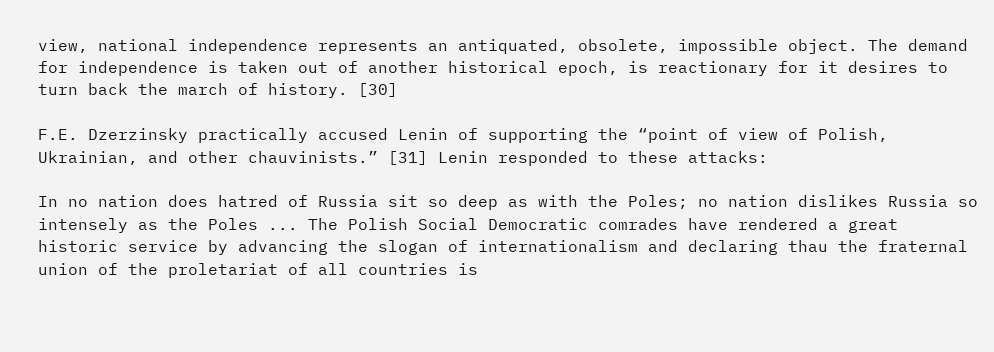view, national independence represents an antiquated, obsolete, impossible object. The demand for independence is taken out of another historical epoch, is reactionary for it desires to turn back the march of history. [30]

F.E. Dzerzinsky practically accused Lenin of supporting the “point of view of Polish, Ukrainian, and other chauvinists.” [31] Lenin responded to these attacks:

In no nation does hatred of Russia sit so deep as with the Poles; no nation dislikes Russia so intensely as the Poles ... The Polish Social Democratic comrades have rendered a great historic service by advancing the slogan of internationalism and declaring thau the fraternal union of the proletariat of all countries is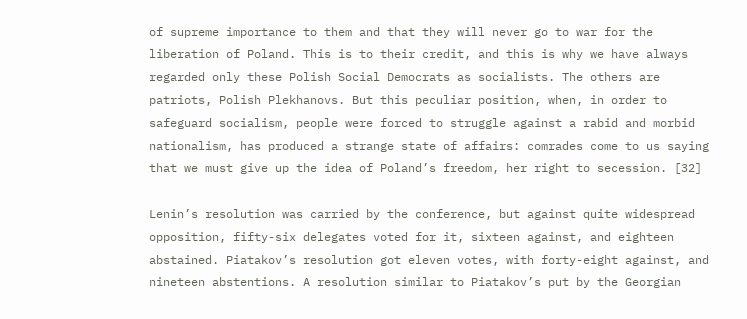of supreme importance to them and that they will never go to war for the liberation of Poland. This is to their credit, and this is why we have always regarded only these Polish Social Democrats as socialists. The others are patriots, Polish Plekhanovs. But this peculiar position, when, in order to safeguard socialism, people were forced to struggle against a rabid and morbid nationalism, has produced a strange state of affairs: comrades come to us saying that we must give up the idea of Poland’s freedom, her right to secession. [32]

Lenin’s resolution was carried by the conference, but against quite widespread opposition, fifty-six delegates voted for it, sixteen against, and eighteen abstained. Piatakov’s resolution got eleven votes, with forty-eight against, and nineteen abstentions. A resolution similar to Piatakov’s put by the Georgian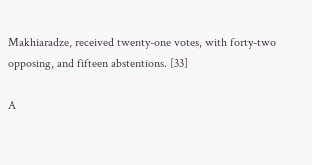Makhiaradze, received twenty-one votes, with forty-two opposing, and fifteen abstentions. [33]

A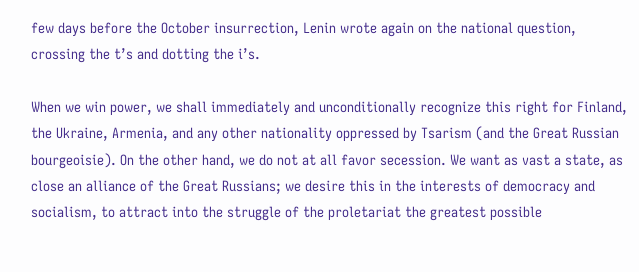few days before the October insurrection, Lenin wrote again on the national question, crossing the t’s and dotting the i’s.

When we win power, we shall immediately and unconditionally recognize this right for Finland, the Ukraine, Armenia, and any other nationality oppressed by Tsarism (and the Great Russian bourgeoisie). On the other hand, we do not at all favor secession. We want as vast a state, as close an alliance of the Great Russians; we desire this in the interests of democracy and socialism, to attract into the struggle of the proletariat the greatest possible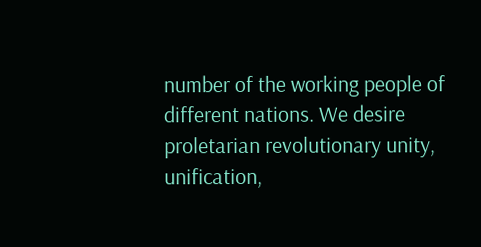number of the working people of different nations. We desire proletarian revolutionary unity, unification,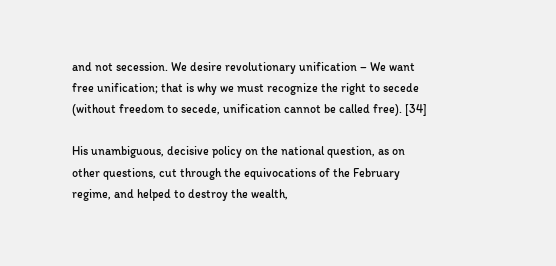and not secession. We desire revolutionary unification – We want free unification; that is why we must recognize the right to secede (without freedom to secede, unification cannot be called free). [34]

His unambiguous, decisive policy on the national question, as on other questions, cut through the equivocations of the February regime, and helped to destroy the wealth,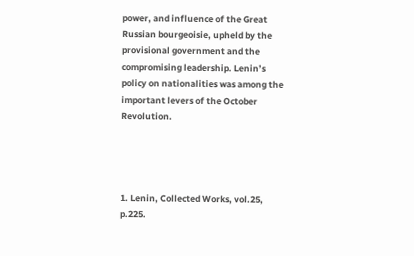power, and influence of the Great Russian bourgeoisie, upheld by the provisional government and the compromising leadership. Lenin’s policy on nationalities was among the important levers of the October Revolution.




1. Lenin, Collected Works, vol.25, p.225.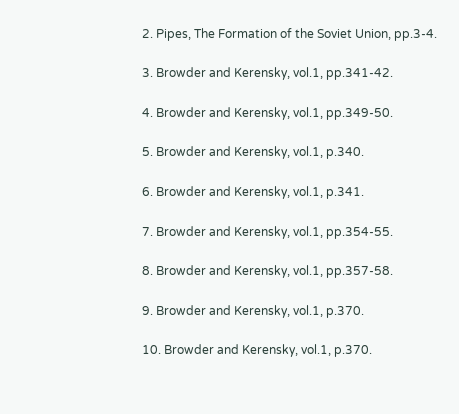2. Pipes, The Formation of the Soviet Union, pp.3-4.

3. Browder and Kerensky, vol.1, pp.341-42.

4. Browder and Kerensky, vol.1, pp.349-50.

5. Browder and Kerensky, vol.1, p.340.

6. Browder and Kerensky, vol.1, p.341.

7. Browder and Kerensky, vol.1, pp.354-55.

8. Browder and Kerensky, vol.1, pp.357-58.

9. Browder and Kerensky, vol.1, p.370.

10. Browder and Kerensky, vol.1, p.370.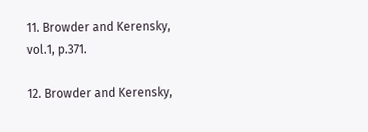11. Browder and Kerensky, vol.1, p.371.

12. Browder and Kerensky,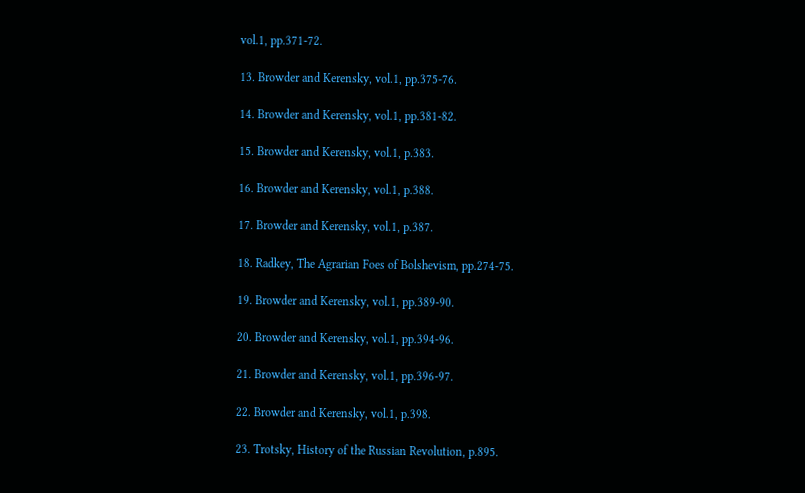vol.1, pp.371-72.

13. Browder and Kerensky, vol.1, pp.375-76.

14. Browder and Kerensky, vol.1, pp.381-82.

15. Browder and Kerensky, vol.1, p.383.

16. Browder and Kerensky, vol.1, p.388.

17. Browder and Kerensky, vol.1, p.387.

18. Radkey, The Agrarian Foes of Bolshevism, pp.274-75.

19. Browder and Kerensky, vol.1, pp.389-90.

20. Browder and Kerensky, vol.1, pp.394-96.

21. Browder and Kerensky, vol.1, pp.396-97.

22. Browder and Kerensky, vol.1, p.398.

23. Trotsky, History of the Russian Revolution, p.895.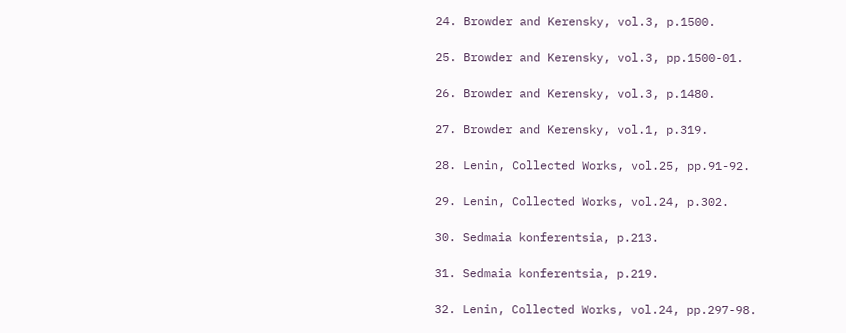24. Browder and Kerensky, vol.3, p.1500.

25. Browder and Kerensky, vol.3, pp.1500-01.

26. Browder and Kerensky, vol.3, p.1480.

27. Browder and Kerensky, vol.1, p.319.

28. Lenin, Collected Works, vol.25, pp.91-92.

29. Lenin, Collected Works, vol.24, p.302.

30. Sedmaia konferentsia, p.213.

31. Sedmaia konferentsia, p.219.

32. Lenin, Collected Works, vol.24, pp.297-98.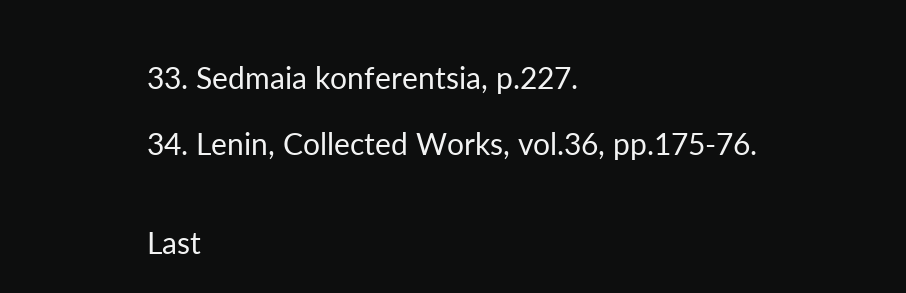33. Sedmaia konferentsia, p.227.

34. Lenin, Collected Works, vol.36, pp.175-76.


Last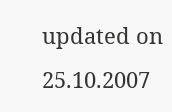updated on 25.10.2007